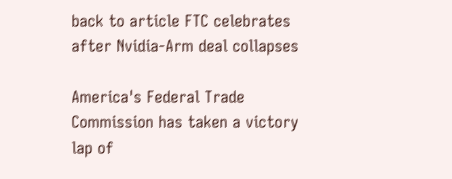back to article FTC celebrates after Nvidia-Arm deal collapses

America's Federal Trade Commission has taken a victory lap of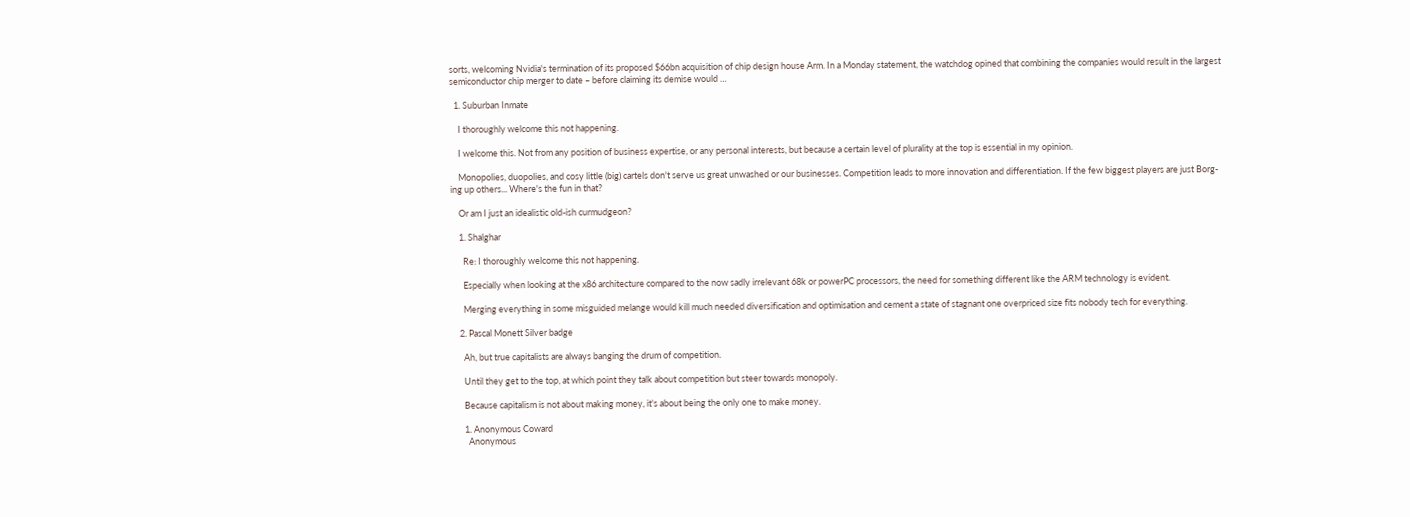sorts, welcoming Nvidia's termination of its proposed $66bn acquisition of chip design house Arm. In a Monday statement, the watchdog opined that combining the companies would result in the largest semiconductor chip merger to date – before claiming its demise would …

  1. Suburban Inmate

    I thoroughly welcome this not happening.

    I welcome this. Not from any position of business expertise, or any personal interests, but because a certain level of plurality at the top is essential in my opinion.

    Monopolies, duopolies, and cosy little (big) cartels don't serve us great unwashed or our businesses. Competition leads to more innovation and differentiation. If the few biggest players are just Borg-ing up others... Where's the fun in that?

    Or am I just an idealistic old-ish curmudgeon?

    1. Shalghar

      Re: I thoroughly welcome this not happening.

      Especially when looking at the x86 architecture compared to the now sadly irrelevant 68k or powerPC processors, the need for something different like the ARM technology is evident.

      Merging everything in some misguided melange would kill much needed diversification and optimisation and cement a state of stagnant one overpriced size fits nobody tech for everything.

    2. Pascal Monett Silver badge

      Ah, but true capitalists are always banging the drum of competition.

      Until they get to the top, at which point they talk about competition but steer towards monopoly.

      Because capitalism is not about making money, it's about being the only one to make money.

      1. Anonymous Coward
        Anonymous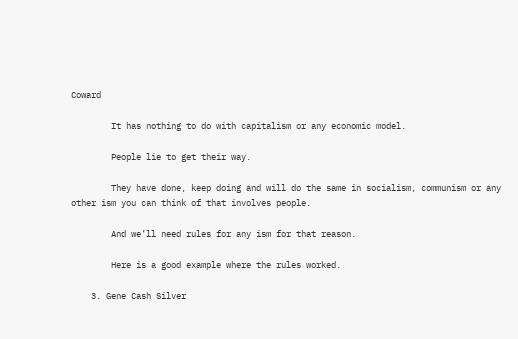Coward

        It has nothing to do with capitalism or any economic model.

        People lie to get their way.

        They have done, keep doing and will do the same in socialism, communism or any other ism you can think of that involves people.

        And we’ll need rules for any ism for that reason.

        Here is a good example where the rules worked.

    3. Gene Cash Silver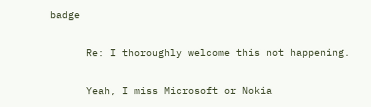badge

      Re: I thoroughly welcome this not happening.

      Yeah, I miss Microsoft or Nokia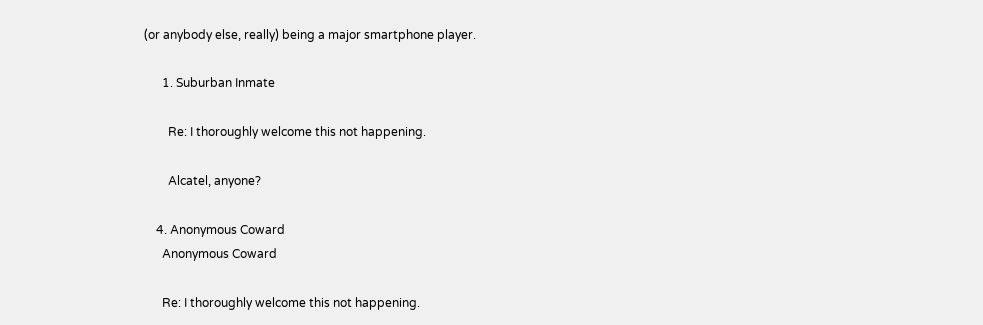(or anybody else, really) being a major smartphone player.

      1. Suburban Inmate

        Re: I thoroughly welcome this not happening.

        Alcatel, anyone?

    4. Anonymous Coward
      Anonymous Coward

      Re: I thoroughly welcome this not happening.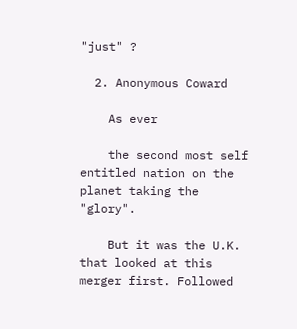"just" ?

  2. Anonymous Coward

    As ever

    the second most self entitled nation on the planet taking the "glory".

    But it was the U.K. that looked at this merger first. Followed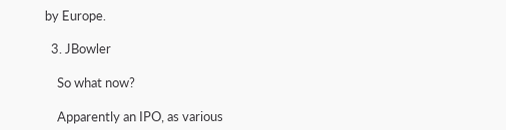by Europe.

  3. JBowler

    So what now?

    Apparently an IPO, as various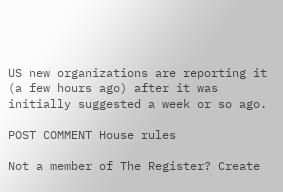US new organizations are reporting it (a few hours ago) after it was initially suggested a week or so ago.

POST COMMENT House rules

Not a member of The Register? Create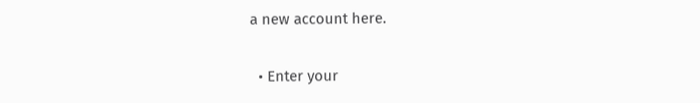a new account here.

  • Enter your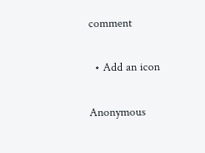comment

  • Add an icon

Anonymous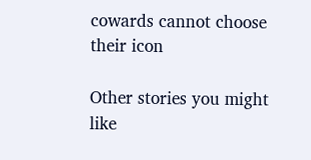cowards cannot choose their icon

Other stories you might like